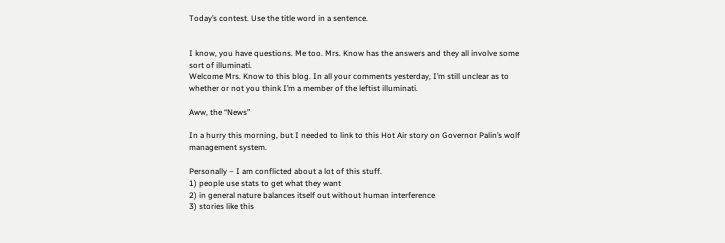Today’s contest. Use the title word in a sentence.


I know, you have questions. Me too. Mrs. Know has the answers and they all involve some sort of illuminati.
Welcome Mrs. Know to this blog. In all your comments yesterday, I’m still unclear as to whether or not you think I’m a member of the leftist illuminati.

Aww, the “News”

In a hurry this morning, but I needed to link to this Hot Air story on Governor Palin’s wolf management system.

Personally – I am conflicted about a lot of this stuff.
1) people use stats to get what they want
2) in general nature balances itself out without human interference
3) stories like this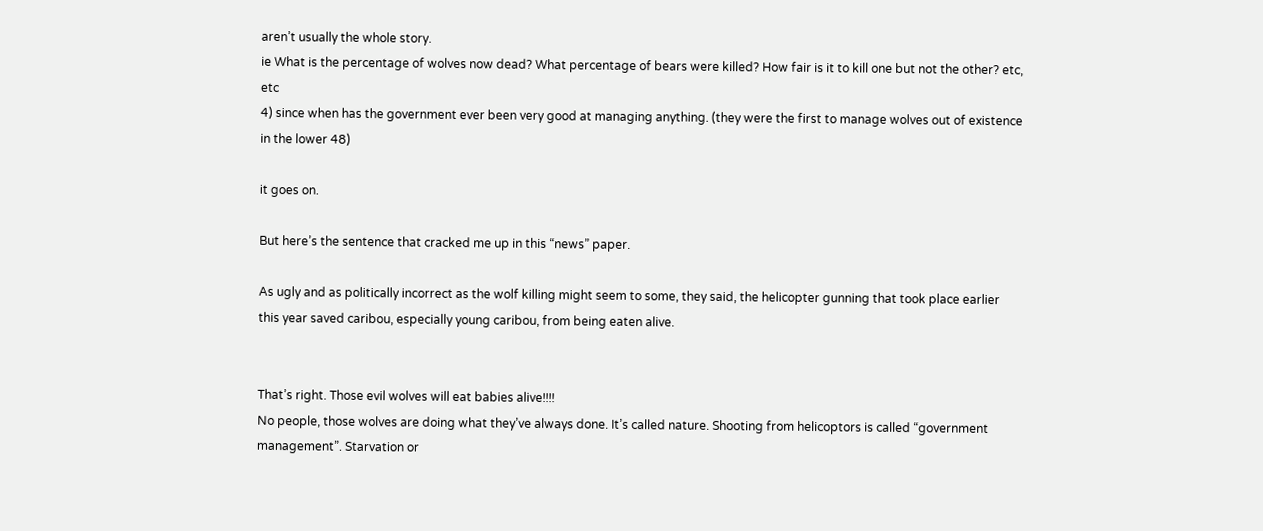aren’t usually the whole story.
ie What is the percentage of wolves now dead? What percentage of bears were killed? How fair is it to kill one but not the other? etc, etc
4) since when has the government ever been very good at managing anything. (they were the first to manage wolves out of existence in the lower 48)

it goes on.

But here’s the sentence that cracked me up in this “news” paper.

As ugly and as politically incorrect as the wolf killing might seem to some, they said, the helicopter gunning that took place earlier this year saved caribou, especially young caribou, from being eaten alive.


That’s right. Those evil wolves will eat babies alive!!!!
No people, those wolves are doing what they’ve always done. It’s called nature. Shooting from helicoptors is called “government management”. Starvation or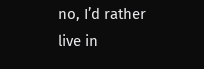no, I’d rather live in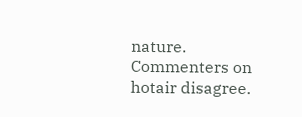nature. Commenters on hotair disagree.